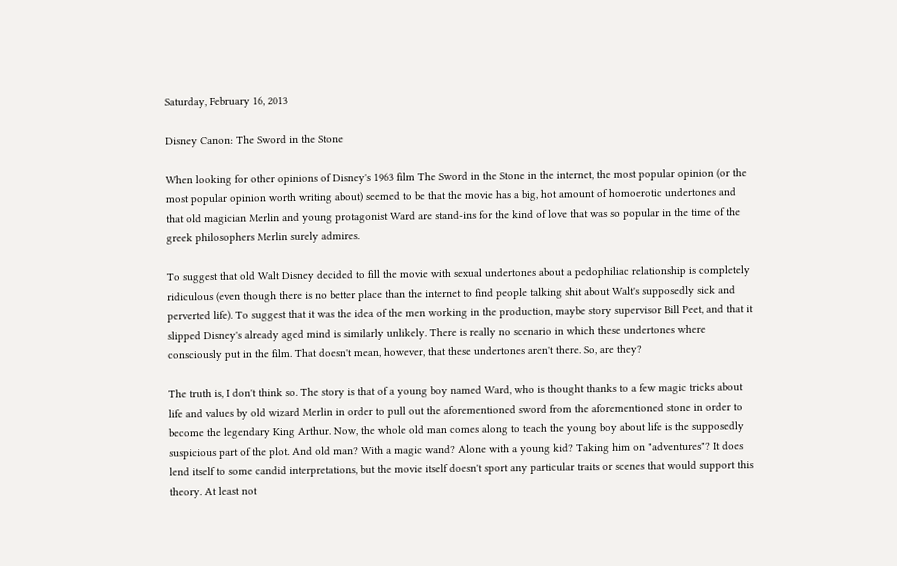Saturday, February 16, 2013

Disney Canon: The Sword in the Stone

When looking for other opinions of Disney's 1963 film The Sword in the Stone in the internet, the most popular opinion (or the most popular opinion worth writing about) seemed to be that the movie has a big, hot amount of homoerotic undertones and that old magician Merlin and young protagonist Ward are stand-ins for the kind of love that was so popular in the time of the greek philosophers Merlin surely admires.

To suggest that old Walt Disney decided to fill the movie with sexual undertones about a pedophiliac relationship is completely ridiculous (even though there is no better place than the internet to find people talking shit about Walt's supposedly sick and perverted life). To suggest that it was the idea of the men working in the production, maybe story supervisor Bill Peet, and that it slipped Disney's already aged mind is similarly unlikely. There is really no scenario in which these undertones where consciously put in the film. That doesn't mean, however, that these undertones aren't there. So, are they?

The truth is, I don't think so. The story is that of a young boy named Ward, who is thought thanks to a few magic tricks about life and values by old wizard Merlin in order to pull out the aforementioned sword from the aforementioned stone in order to become the legendary King Arthur. Now, the whole old man comes along to teach the young boy about life is the supposedly suspicious part of the plot. And old man? With a magic wand? Alone with a young kid? Taking him on "adventures"? It does lend itself to some candid interpretations, but the movie itself doesn't sport any particular traits or scenes that would support this theory. At least not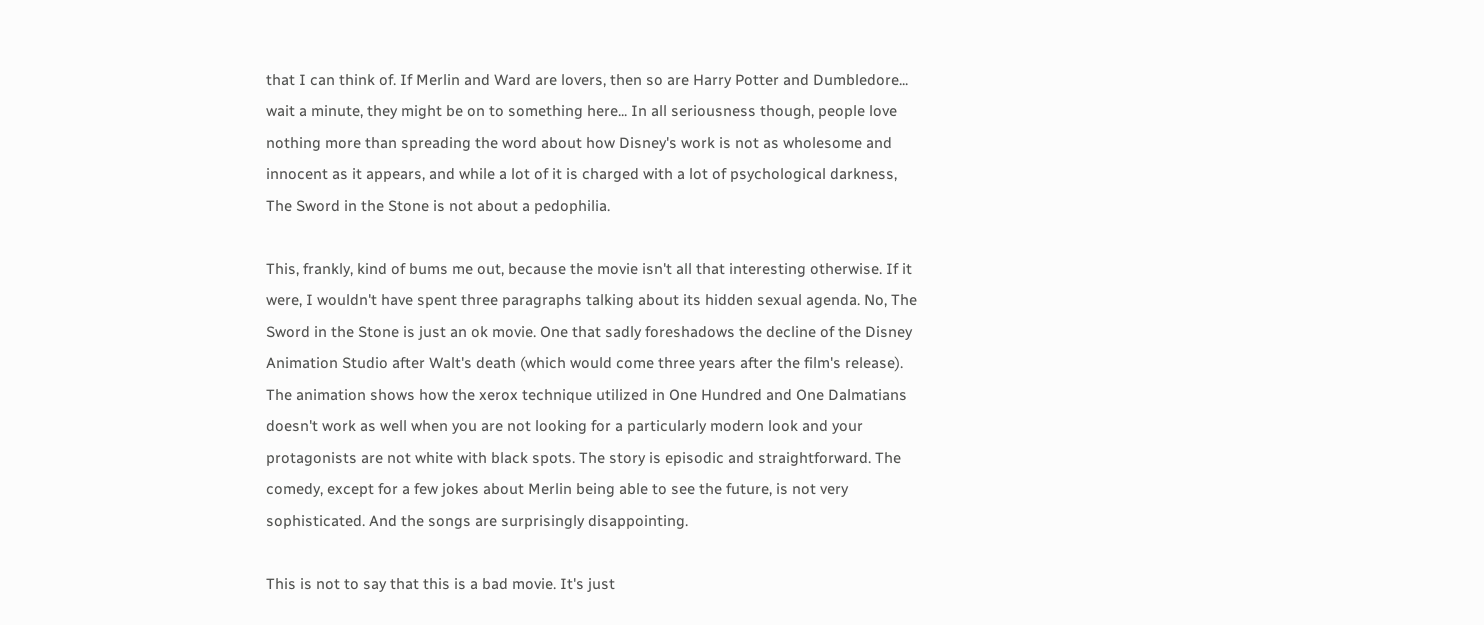that I can think of. If Merlin and Ward are lovers, then so are Harry Potter and Dumbledore... wait a minute, they might be on to something here... In all seriousness though, people love nothing more than spreading the word about how Disney's work is not as wholesome and innocent as it appears, and while a lot of it is charged with a lot of psychological darkness, The Sword in the Stone is not about a pedophilia.

This, frankly, kind of bums me out, because the movie isn't all that interesting otherwise. If it were, I wouldn't have spent three paragraphs talking about its hidden sexual agenda. No, The Sword in the Stone is just an ok movie. One that sadly foreshadows the decline of the Disney Animation Studio after Walt's death (which would come three years after the film's release). The animation shows how the xerox technique utilized in One Hundred and One Dalmatians doesn't work as well when you are not looking for a particularly modern look and your protagonists are not white with black spots. The story is episodic and straightforward. The comedy, except for a few jokes about Merlin being able to see the future, is not very sophisticated. And the songs are surprisingly disappointing.

This is not to say that this is a bad movie. It's just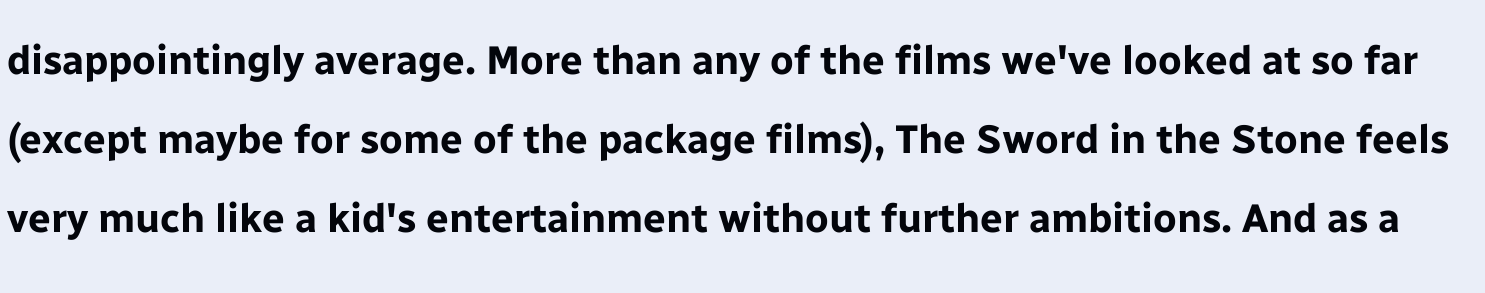disappointingly average. More than any of the films we've looked at so far (except maybe for some of the package films), The Sword in the Stone feels very much like a kid's entertainment without further ambitions. And as a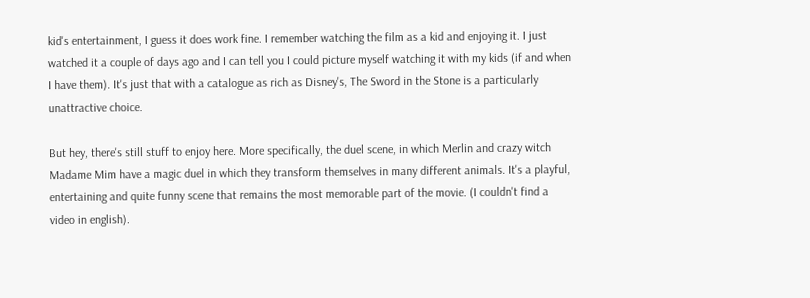kid's entertainment, I guess it does work fine. I remember watching the film as a kid and enjoying it. I just watched it a couple of days ago and I can tell you I could picture myself watching it with my kids (if and when I have them). It's just that with a catalogue as rich as Disney's, The Sword in the Stone is a particularly unattractive choice.

But hey, there's still stuff to enjoy here. More specifically, the duel scene, in which Merlin and crazy witch Madame Mim have a magic duel in which they transform themselves in many different animals. It's a playful, entertaining and quite funny scene that remains the most memorable part of the movie. (I couldn't find a video in english).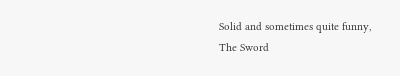Solid and sometimes quite funny, The Sword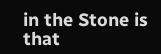in the Stone is that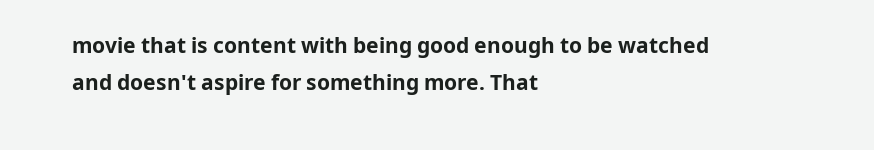movie that is content with being good enough to be watched and doesn't aspire for something more. That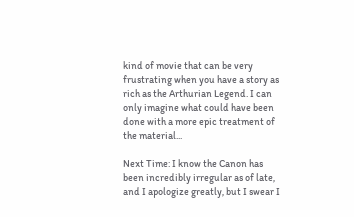kind of movie that can be very frustrating when you have a story as rich as the Arthurian Legend. I can only imagine what could have been done with a more epic treatment of the material...

Next Time: I know the Canon has been incredibly irregular as of late, and I apologize greatly, but I swear I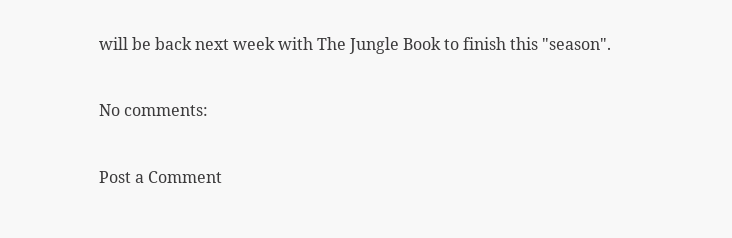will be back next week with The Jungle Book to finish this "season".

No comments:

Post a Comment